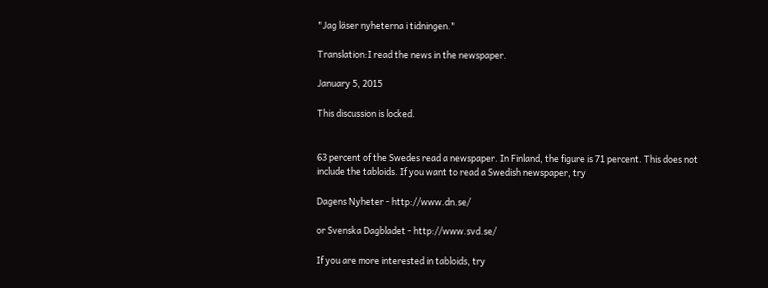"Jag läser nyheterna i tidningen."

Translation:I read the news in the newspaper.

January 5, 2015

This discussion is locked.


63 percent of the Swedes read a newspaper. In Finland, the figure is 71 percent. This does not include the tabloids. If you want to read a Swedish newspaper, try

Dagens Nyheter - http://www.dn.se/

or Svenska Dagbladet - http://www.svd.se/

If you are more interested in tabloids, try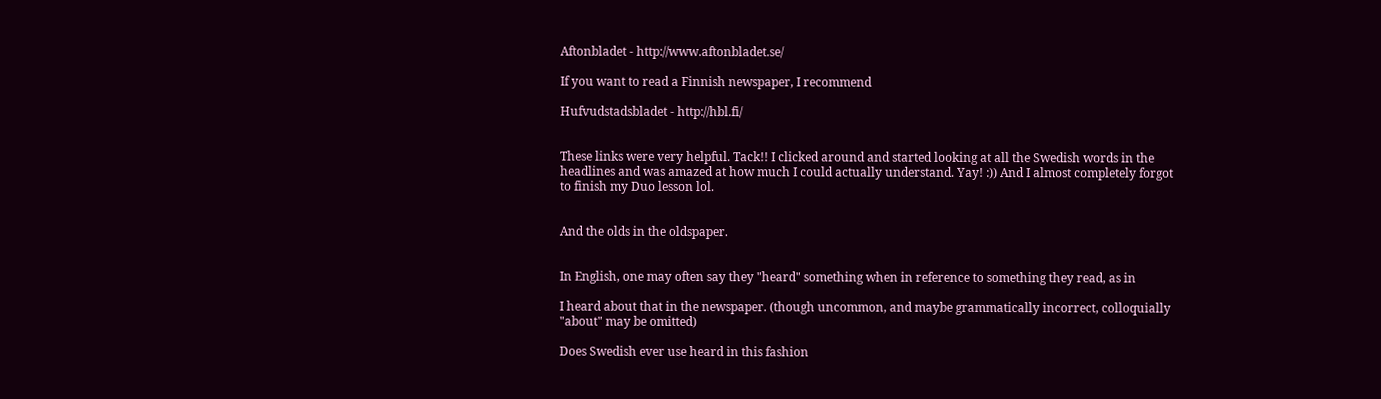Aftonbladet - http://www.aftonbladet.se/

If you want to read a Finnish newspaper, I recommend

Hufvudstadsbladet - http://hbl.fi/


These links were very helpful. Tack!! I clicked around and started looking at all the Swedish words in the headlines and was amazed at how much I could actually understand. Yay! :)) And I almost completely forgot to finish my Duo lesson lol.


And the olds in the oldspaper.


In English, one may often say they "heard" something when in reference to something they read, as in

I heard about that in the newspaper. (though uncommon, and maybe grammatically incorrect, colloquially "about" may be omitted)

Does Swedish ever use heard in this fashion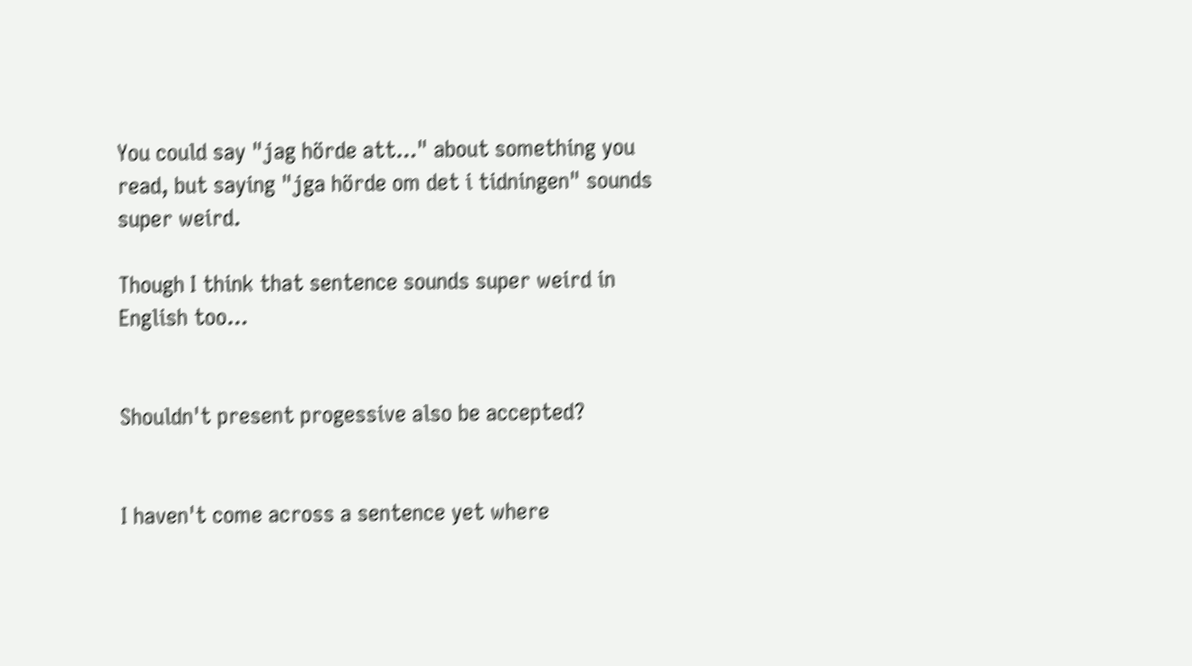You could say "jag hörde att..." about something you read, but saying "jga hörde om det i tidningen" sounds super weird.

Though I think that sentence sounds super weird in English too...


Shouldn't present progessive also be accepted?


I haven't come across a sentence yet where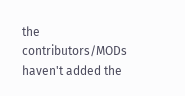the contributors/MODs haven't added the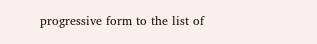progressive form to the list of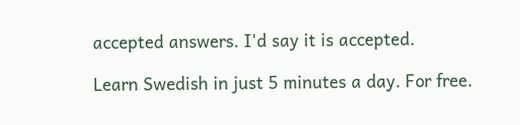accepted answers. I'd say it is accepted.

Learn Swedish in just 5 minutes a day. For free.